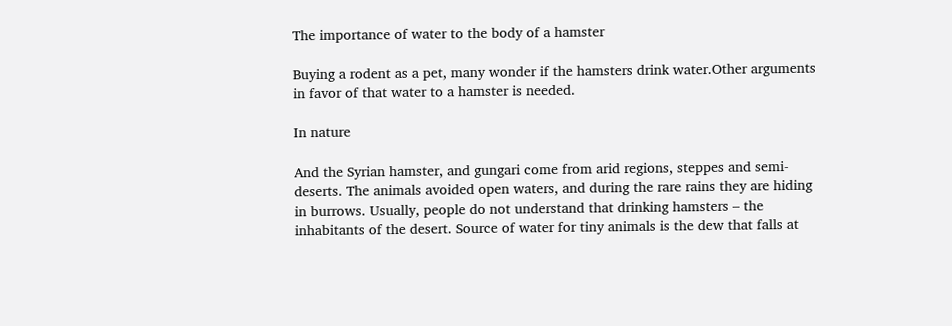The importance of water to the body of a hamster

Buying a rodent as a pet, many wonder if the hamsters drink water.Other arguments in favor of that water to a hamster is needed.

In nature

And the Syrian hamster, and gungari come from arid regions, steppes and semi-deserts. The animals avoided open waters, and during the rare rains they are hiding in burrows. Usually, people do not understand that drinking hamsters – the inhabitants of the desert. Source of water for tiny animals is the dew that falls at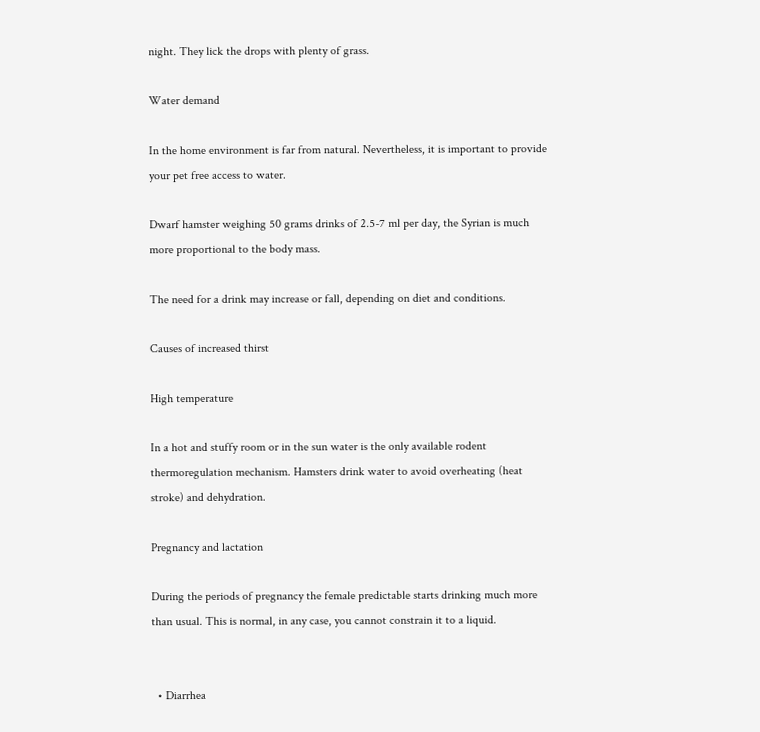night. They lick the drops with plenty of grass.

Water demand

In the home environment is far from natural. Nevertheless, it is important to provide your pet free access to water.

Dwarf hamster weighing 50 grams drinks of 2.5-7 ml per day, the Syrian is much more proportional to the body mass.

The need for a drink may increase or fall, depending on diet and conditions.

Causes of increased thirst

High temperature

In a hot and stuffy room or in the sun water is the only available rodent thermoregulation mechanism. Hamsters drink water to avoid overheating (heat stroke) and dehydration.

Pregnancy and lactation

During the periods of pregnancy the female predictable starts drinking much more than usual. This is normal, in any case, you cannot constrain it to a liquid.


  • Diarrhea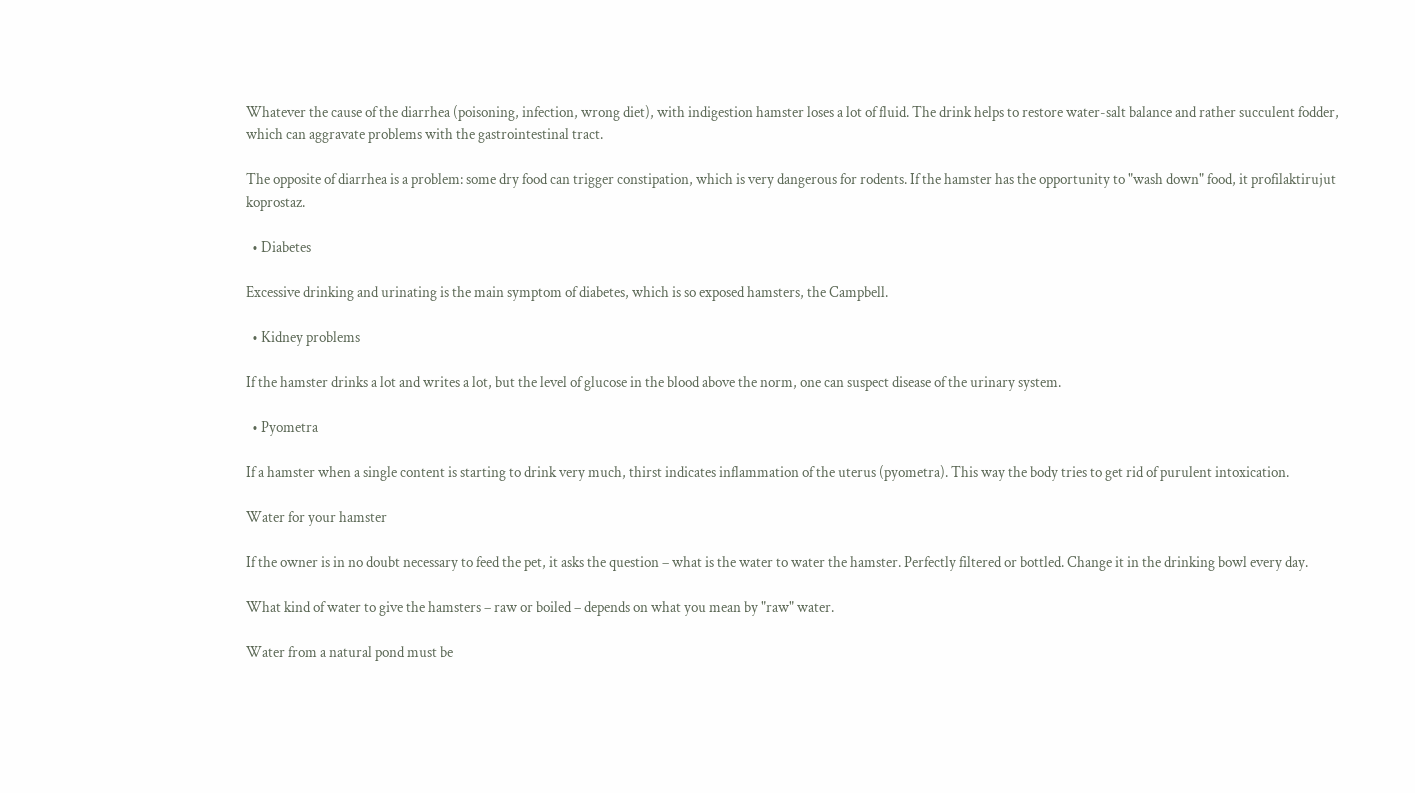Whatever the cause of the diarrhea (poisoning, infection, wrong diet), with indigestion hamster loses a lot of fluid. The drink helps to restore water-salt balance and rather succulent fodder, which can aggravate problems with the gastrointestinal tract.

The opposite of diarrhea is a problem: some dry food can trigger constipation, which is very dangerous for rodents. If the hamster has the opportunity to "wash down" food, it profilaktirujut koprostaz.

  • Diabetes

Excessive drinking and urinating is the main symptom of diabetes, which is so exposed hamsters, the Campbell.

  • Kidney problems

If the hamster drinks a lot and writes a lot, but the level of glucose in the blood above the norm, one can suspect disease of the urinary system.

  • Pyometra

If a hamster when a single content is starting to drink very much, thirst indicates inflammation of the uterus (pyometra). This way the body tries to get rid of purulent intoxication.

Water for your hamster

If the owner is in no doubt necessary to feed the pet, it asks the question – what is the water to water the hamster. Perfectly filtered or bottled. Change it in the drinking bowl every day.

What kind of water to give the hamsters – raw or boiled – depends on what you mean by "raw" water.

Water from a natural pond must be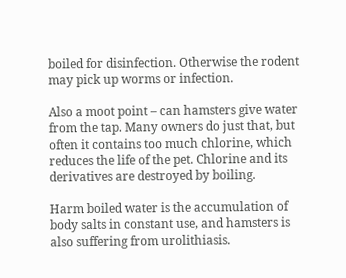boiled for disinfection. Otherwise the rodent may pick up worms or infection.

Also a moot point – can hamsters give water from the tap. Many owners do just that, but often it contains too much chlorine, which reduces the life of the pet. Chlorine and its derivatives are destroyed by boiling.

Harm boiled water is the accumulation of body salts in constant use, and hamsters is also suffering from urolithiasis.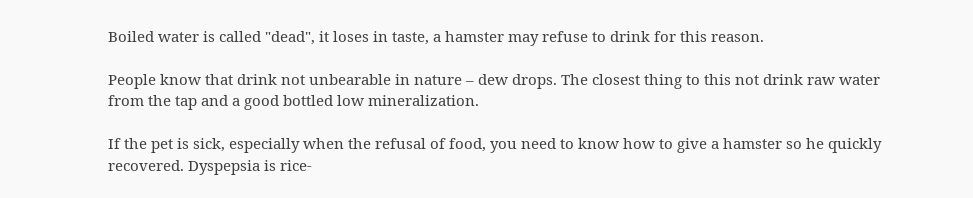Boiled water is called "dead", it loses in taste, a hamster may refuse to drink for this reason.

People know that drink not unbearable in nature – dew drops. The closest thing to this not drink raw water from the tap and a good bottled low mineralization.

If the pet is sick, especially when the refusal of food, you need to know how to give a hamster so he quickly recovered. Dyspepsia is rice-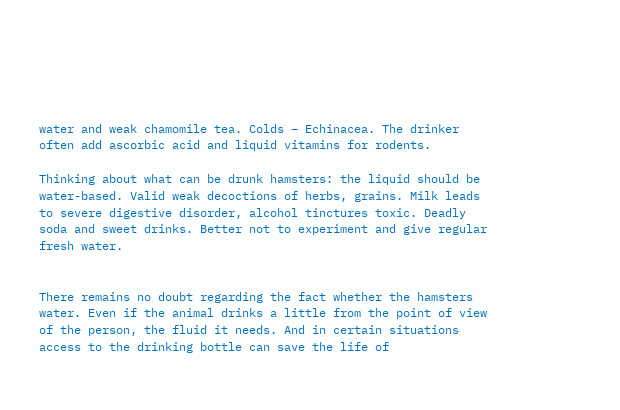water and weak chamomile tea. Colds – Echinacea. The drinker often add ascorbic acid and liquid vitamins for rodents.

Thinking about what can be drunk hamsters: the liquid should be water-based. Valid weak decoctions of herbs, grains. Milk leads to severe digestive disorder, alcohol tinctures toxic. Deadly soda and sweet drinks. Better not to experiment and give regular fresh water.


There remains no doubt regarding the fact whether the hamsters water. Even if the animal drinks a little from the point of view of the person, the fluid it needs. And in certain situations access to the drinking bottle can save the life of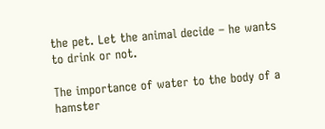the pet. Let the animal decide – he wants to drink or not.

The importance of water to the body of a hamster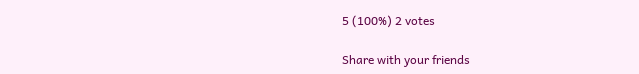5 (100%) 2 votes

Share with your friends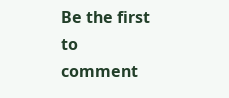Be the first to comment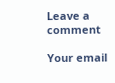Leave a comment

Your email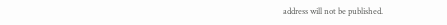address will not be published.